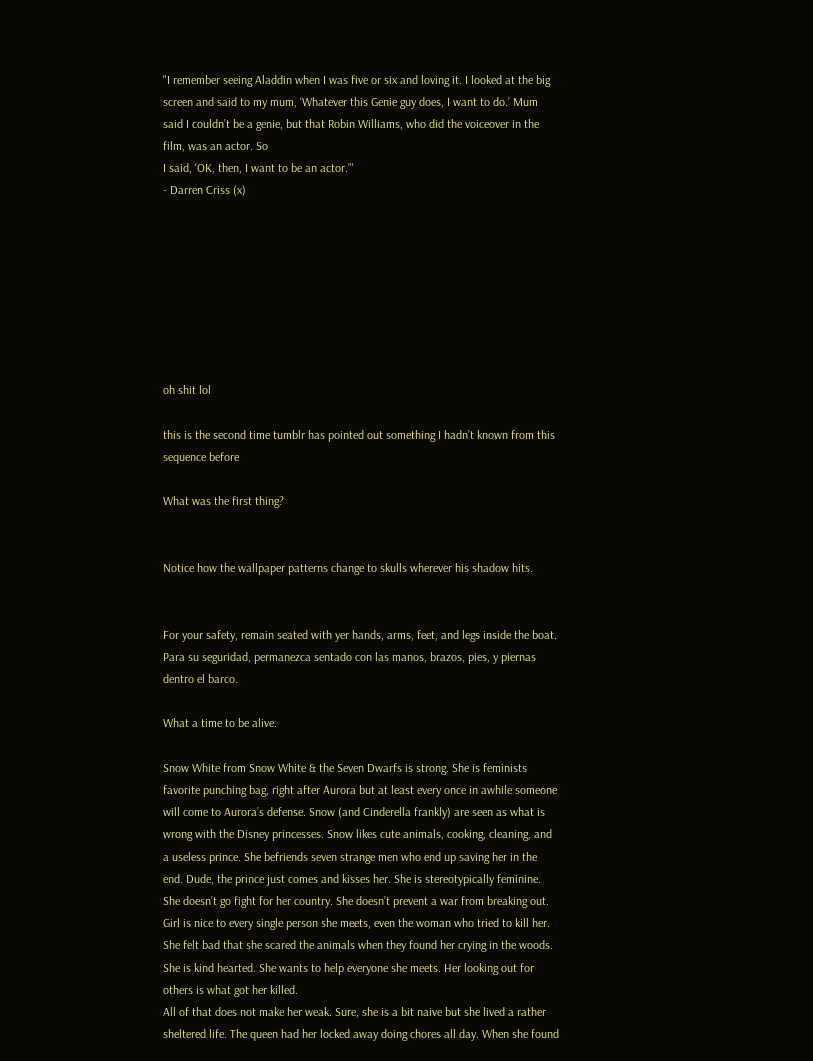"I remember seeing Aladdin when I was five or six and loving it. I looked at the big screen and said to my mum, ‘Whatever this Genie guy does, I want to do.’ Mum said I couldn’t be a genie, but that Robin Williams, who did the voiceover in the film, was an actor. So
I said, ‘OK, then, I want to be an actor.’"
- Darren Criss (x)








oh shit lol

this is the second time tumblr has pointed out something I hadn’t known from this sequence before

What was the first thing?


Notice how the wallpaper patterns change to skulls wherever his shadow hits.


For your safety, remain seated with yer hands, arms, feet, and legs inside the boat.
Para su seguridad, permanezca sentado con las manos, brazos, pies, y piernas dentro el barco.

What a time to be alive.

Snow White from Snow White & the Seven Dwarfs is strong. She is feminists favorite punching bag, right after Aurora but at least every once in awhile someone will come to Aurora’s defense. Snow (and Cinderella frankly) are seen as what is wrong with the Disney princesses. Snow likes cute animals, cooking, cleaning, and a useless prince. She befriends seven strange men who end up saving her in the end. Dude, the prince just comes and kisses her. She is stereotypically feminine. She doesn’t go fight for her country. She doesn’t prevent a war from breaking out. Girl is nice to every single person she meets, even the woman who tried to kill her. She felt bad that she scared the animals when they found her crying in the woods. She is kind hearted. She wants to help everyone she meets. Her looking out for others is what got her killed.
All of that does not make her weak. Sure, she is a bit naive but she lived a rather sheltered life. The queen had her locked away doing chores all day. When she found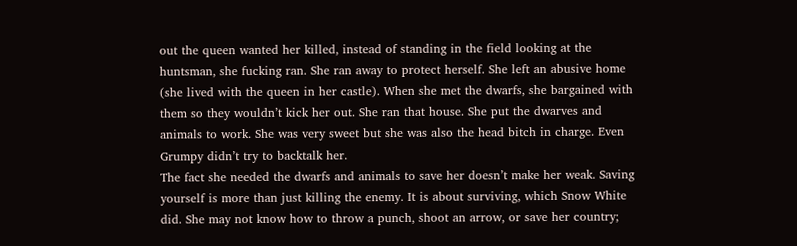out the queen wanted her killed, instead of standing in the field looking at the huntsman, she fucking ran. She ran away to protect herself. She left an abusive home (she lived with the queen in her castle). When she met the dwarfs, she bargained with them so they wouldn’t kick her out. She ran that house. She put the dwarves and animals to work. She was very sweet but she was also the head bitch in charge. Even Grumpy didn’t try to backtalk her.
The fact she needed the dwarfs and animals to save her doesn’t make her weak. Saving yourself is more than just killing the enemy. It is about surviving, which Snow White did. She may not know how to throw a punch, shoot an arrow, or save her country;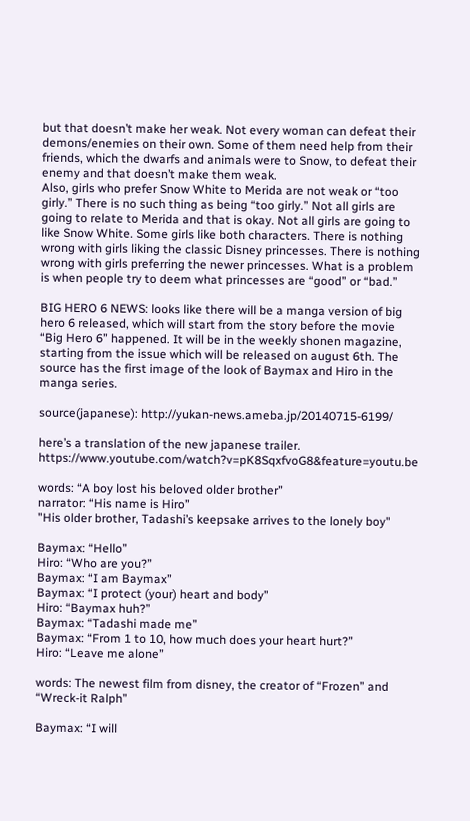but that doesn’t make her weak. Not every woman can defeat their demons/enemies on their own. Some of them need help from their friends, which the dwarfs and animals were to Snow, to defeat their enemy and that doesn’t make them weak.
Also, girls who prefer Snow White to Merida are not weak or “too girly.” There is no such thing as being “too girly.” Not all girls are going to relate to Merida and that is okay. Not all girls are going to like Snow White. Some girls like both characters. There is nothing wrong with girls liking the classic Disney princesses. There is nothing wrong with girls preferring the newer princesses. What is a problem is when people try to deem what princesses are “good” or “bad.”

BIG HERO 6 NEWS: looks like there will be a manga version of big hero 6 released, which will start from the story before the movie “Big Hero 6” happened. It will be in the weekly shonen magazine, starting from the issue which will be released on august 6th. The source has the first image of the look of Baymax and Hiro in the manga series.

source(japanese): http://yukan-news.ameba.jp/20140715-6199/

here’s a translation of the new japanese trailer. https://www.youtube.com/watch?v=pK8SqxfvoG8&feature=youtu.be

words: “A boy lost his beloved older brother”
narrator: “His name is Hiro”
"His older brother, Tadashi’s keepsake arrives to the lonely boy"

Baymax: “Hello”
Hiro: “Who are you?”
Baymax: “I am Baymax”
Baymax: “I protect (your) heart and body”
Hiro: “Baymax huh?”
Baymax: “Tadashi made me”
Baymax: “From 1 to 10, how much does your heart hurt?”
Hiro: “Leave me alone”

words: The newest film from disney, the creator of “Frozen” and “Wreck-it Ralph”

Baymax: “I will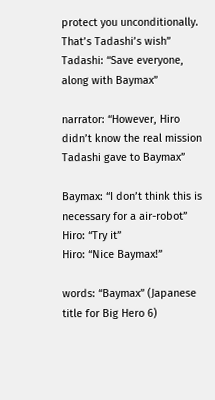protect you unconditionally. That’s Tadashi’s wish”
Tadashi: “Save everyone, along with Baymax”

narrator: “However, Hiro didn’t know the real mission Tadashi gave to Baymax”

Baymax: “I don’t think this is necessary for a air-robot”
Hiro: “Try it”
Hiro: “Nice Baymax!”

words: “Baymax” (Japanese title for Big Hero 6)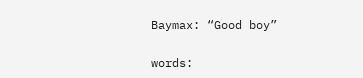Baymax: “Good boy”

words: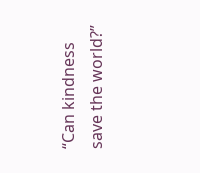“Can kindness save the world?”